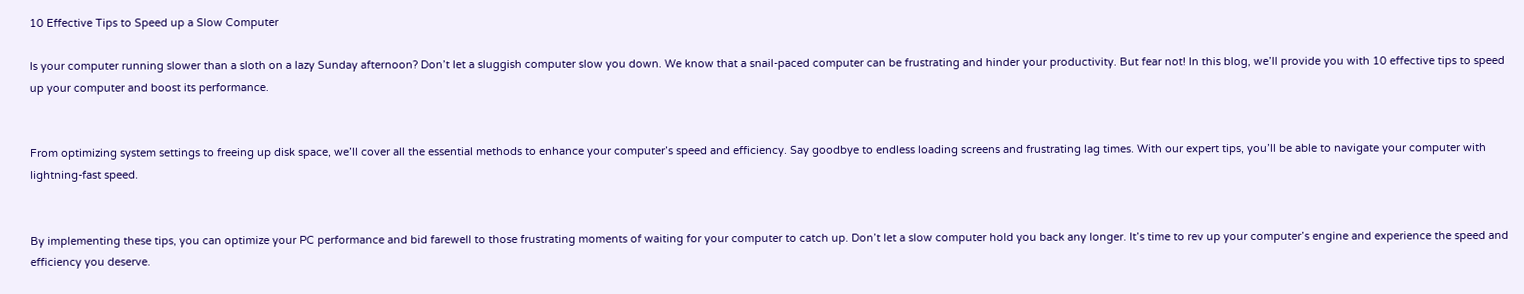10 Effective Tips to Speed up a Slow Computer

Is your computer running slower than a sloth on a lazy Sunday afternoon? Don’t let a sluggish computer slow you down. We know that a snail-paced computer can be frustrating and hinder your productivity. But fear not! In this blog, we’ll provide you with 10 effective tips to speed up your computer and boost its performance.


From optimizing system settings to freeing up disk space, we’ll cover all the essential methods to enhance your computer’s speed and efficiency. Say goodbye to endless loading screens and frustrating lag times. With our expert tips, you’ll be able to navigate your computer with lightning-fast speed.


By implementing these tips, you can optimize your PC performance and bid farewell to those frustrating moments of waiting for your computer to catch up. Don’t let a slow computer hold you back any longer. It’s time to rev up your computer’s engine and experience the speed and efficiency you deserve.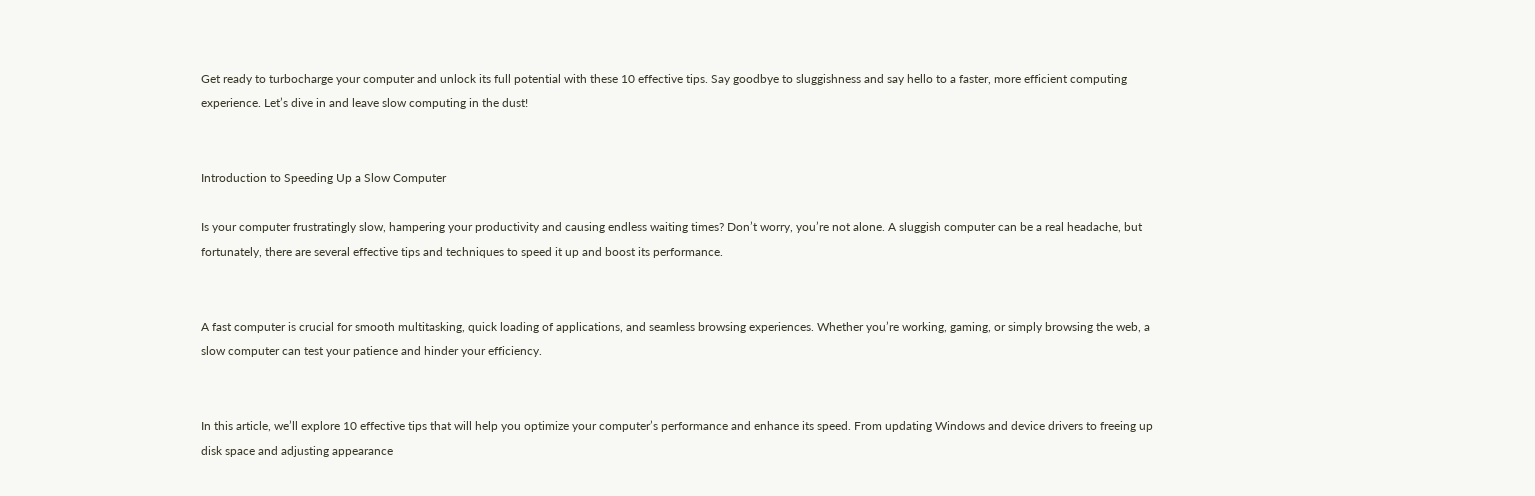Get ready to turbocharge your computer and unlock its full potential with these 10 effective tips. Say goodbye to sluggishness and say hello to a faster, more efficient computing experience. Let’s dive in and leave slow computing in the dust!


Introduction to Speeding Up a Slow Computer

Is your computer frustratingly slow, hampering your productivity and causing endless waiting times? Don’t worry, you’re not alone. A sluggish computer can be a real headache, but fortunately, there are several effective tips and techniques to speed it up and boost its performance.


A fast computer is crucial for smooth multitasking, quick loading of applications, and seamless browsing experiences. Whether you’re working, gaming, or simply browsing the web, a slow computer can test your patience and hinder your efficiency.


In this article, we’ll explore 10 effective tips that will help you optimize your computer’s performance and enhance its speed. From updating Windows and device drivers to freeing up disk space and adjusting appearance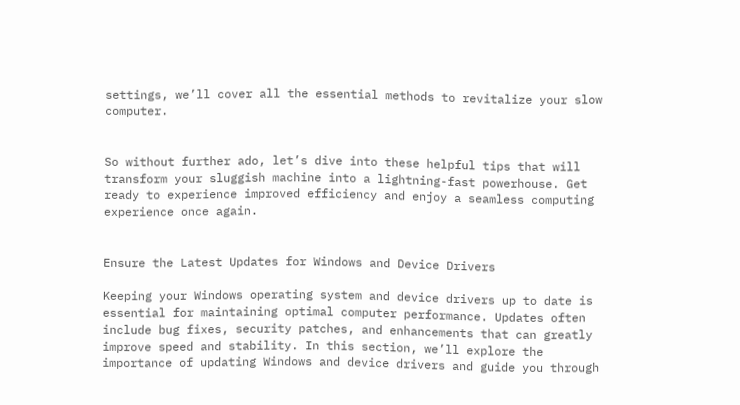settings, we’ll cover all the essential methods to revitalize your slow computer.


So without further ado, let’s dive into these helpful tips that will transform your sluggish machine into a lightning-fast powerhouse. Get ready to experience improved efficiency and enjoy a seamless computing experience once again.


Ensure the Latest Updates for Windows and Device Drivers

Keeping your Windows operating system and device drivers up to date is essential for maintaining optimal computer performance. Updates often include bug fixes, security patches, and enhancements that can greatly improve speed and stability. In this section, we’ll explore the importance of updating Windows and device drivers and guide you through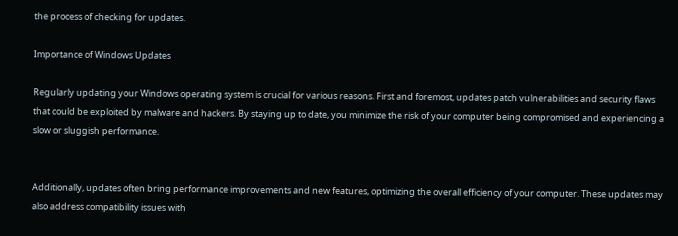the process of checking for updates.

Importance of Windows Updates

Regularly updating your Windows operating system is crucial for various reasons. First and foremost, updates patch vulnerabilities and security flaws that could be exploited by malware and hackers. By staying up to date, you minimize the risk of your computer being compromised and experiencing a slow or sluggish performance.


Additionally, updates often bring performance improvements and new features, optimizing the overall efficiency of your computer. These updates may also address compatibility issues with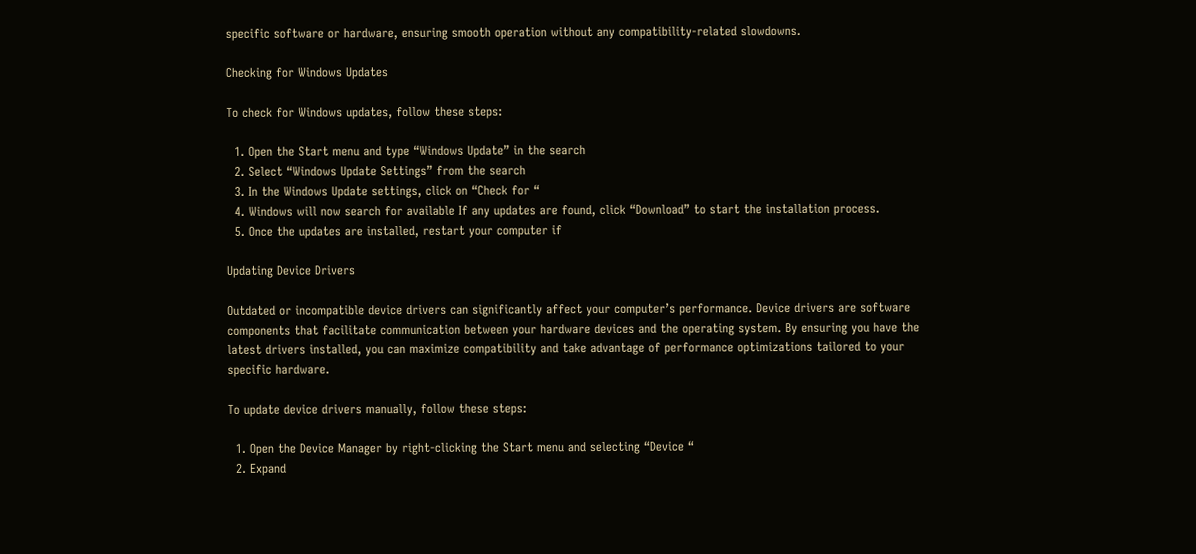specific software or hardware, ensuring smooth operation without any compatibility-related slowdowns.

Checking for Windows Updates

To check for Windows updates, follow these steps:

  1. Open the Start menu and type “Windows Update” in the search
  2. Select “Windows Update Settings” from the search
  3. In the Windows Update settings, click on “Check for “
  4. Windows will now search for available If any updates are found, click “Download” to start the installation process.
  5. Once the updates are installed, restart your computer if

Updating Device Drivers

Outdated or incompatible device drivers can significantly affect your computer’s performance. Device drivers are software components that facilitate communication between your hardware devices and the operating system. By ensuring you have the latest drivers installed, you can maximize compatibility and take advantage of performance optimizations tailored to your specific hardware.

To update device drivers manually, follow these steps:

  1. Open the Device Manager by right-clicking the Start menu and selecting “Device “
  2. Expand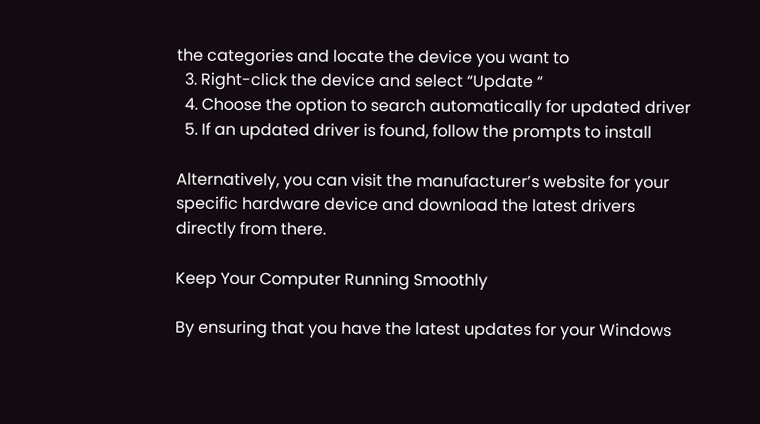the categories and locate the device you want to
  3. Right-click the device and select “Update “
  4. Choose the option to search automatically for updated driver
  5. If an updated driver is found, follow the prompts to install

Alternatively, you can visit the manufacturer’s website for your specific hardware device and download the latest drivers directly from there.

Keep Your Computer Running Smoothly

By ensuring that you have the latest updates for your Windows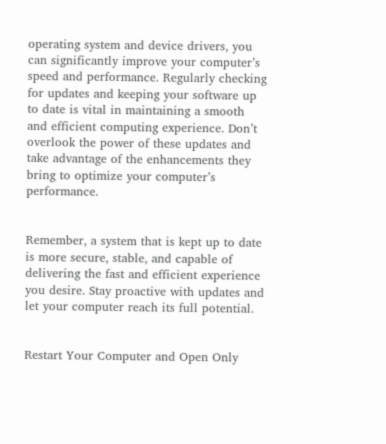operating system and device drivers, you can significantly improve your computer’s speed and performance. Regularly checking for updates and keeping your software up to date is vital in maintaining a smooth and efficient computing experience. Don’t overlook the power of these updates and take advantage of the enhancements they bring to optimize your computer’s performance.


Remember, a system that is kept up to date is more secure, stable, and capable of delivering the fast and efficient experience you desire. Stay proactive with updates and let your computer reach its full potential.


Restart Your Computer and Open Only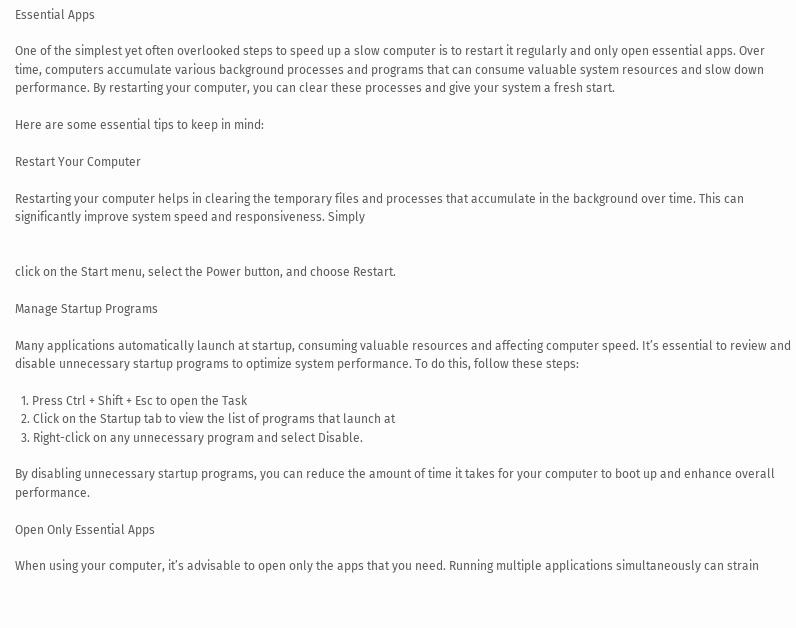Essential Apps

One of the simplest yet often overlooked steps to speed up a slow computer is to restart it regularly and only open essential apps. Over time, computers accumulate various background processes and programs that can consume valuable system resources and slow down performance. By restarting your computer, you can clear these processes and give your system a fresh start.

Here are some essential tips to keep in mind:

Restart Your Computer

Restarting your computer helps in clearing the temporary files and processes that accumulate in the background over time. This can significantly improve system speed and responsiveness. Simply


click on the Start menu, select the Power button, and choose Restart.

Manage Startup Programs

Many applications automatically launch at startup, consuming valuable resources and affecting computer speed. It’s essential to review and disable unnecessary startup programs to optimize system performance. To do this, follow these steps:

  1. Press Ctrl + Shift + Esc to open the Task
  2. Click on the Startup tab to view the list of programs that launch at
  3. Right-click on any unnecessary program and select Disable.

By disabling unnecessary startup programs, you can reduce the amount of time it takes for your computer to boot up and enhance overall performance.

Open Only Essential Apps

When using your computer, it’s advisable to open only the apps that you need. Running multiple applications simultaneously can strain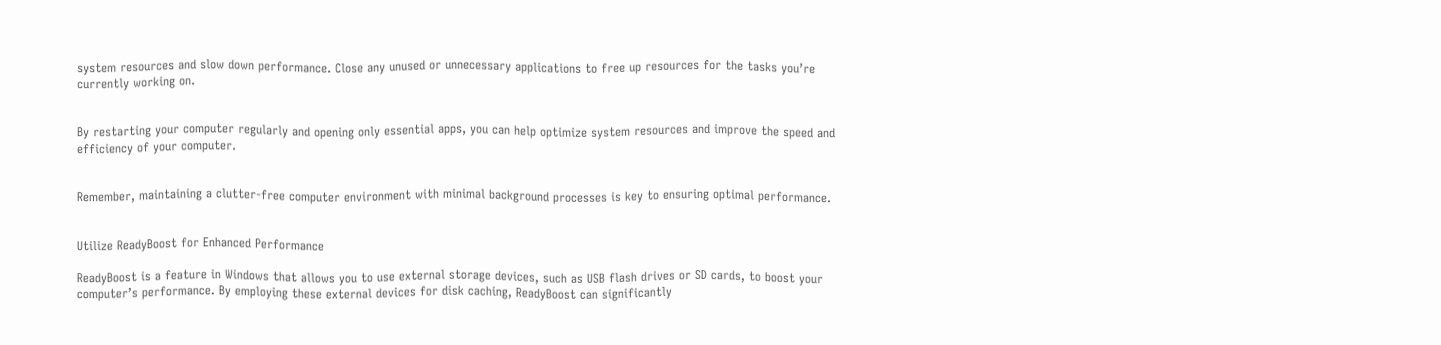system resources and slow down performance. Close any unused or unnecessary applications to free up resources for the tasks you’re currently working on.


By restarting your computer regularly and opening only essential apps, you can help optimize system resources and improve the speed and efficiency of your computer.


Remember, maintaining a clutter-free computer environment with minimal background processes is key to ensuring optimal performance.


Utilize ReadyBoost for Enhanced Performance

ReadyBoost is a feature in Windows that allows you to use external storage devices, such as USB flash drives or SD cards, to boost your computer’s performance. By employing these external devices for disk caching, ReadyBoost can significantly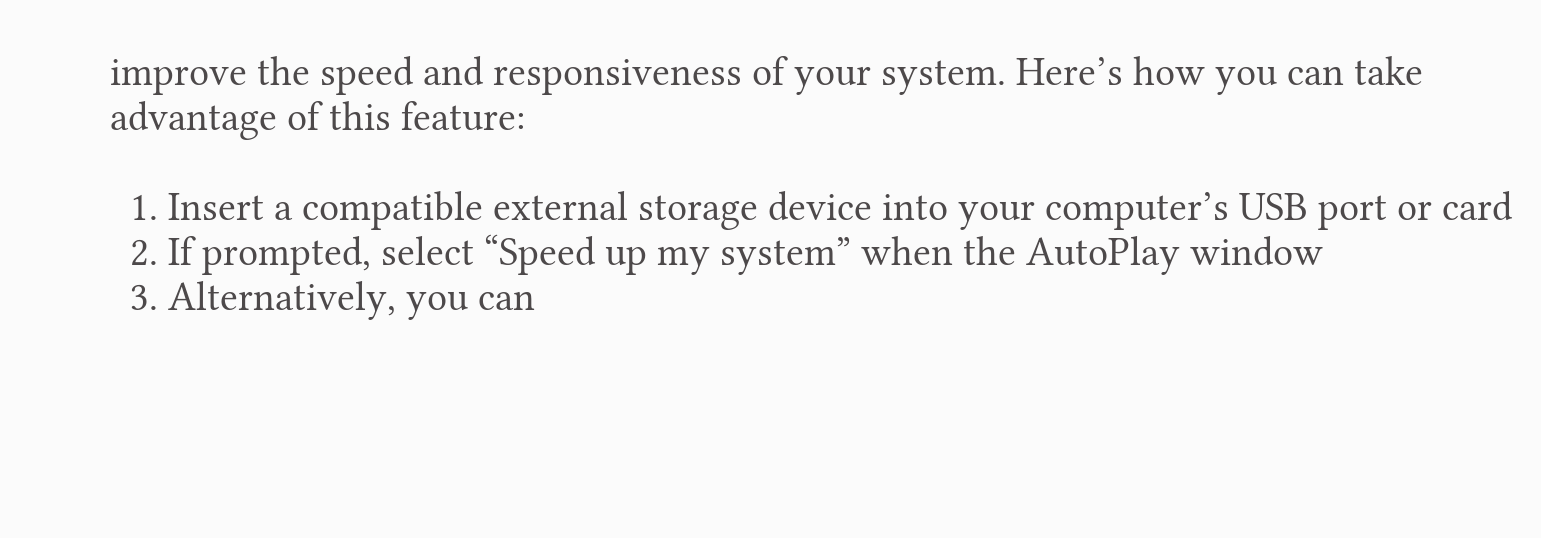improve the speed and responsiveness of your system. Here’s how you can take advantage of this feature:

  1. Insert a compatible external storage device into your computer’s USB port or card
  2. If prompted, select “Speed up my system” when the AutoPlay window
  3. Alternatively, you can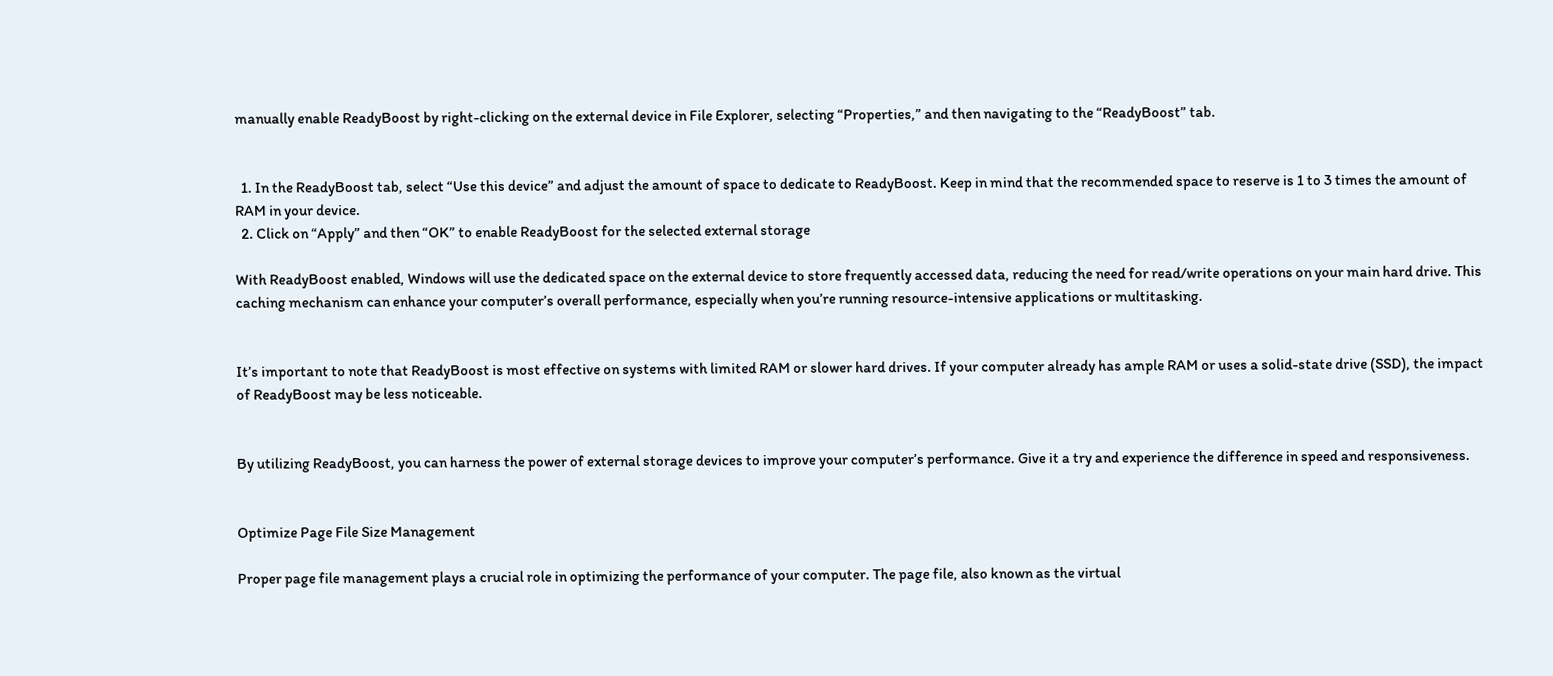manually enable ReadyBoost by right-clicking on the external device in File Explorer, selecting “Properties,” and then navigating to the “ReadyBoost” tab.


  1. In the ReadyBoost tab, select “Use this device” and adjust the amount of space to dedicate to ReadyBoost. Keep in mind that the recommended space to reserve is 1 to 3 times the amount of RAM in your device.
  2. Click on “Apply” and then “OK” to enable ReadyBoost for the selected external storage

With ReadyBoost enabled, Windows will use the dedicated space on the external device to store frequently accessed data, reducing the need for read/write operations on your main hard drive. This caching mechanism can enhance your computer’s overall performance, especially when you’re running resource-intensive applications or multitasking.


It’s important to note that ReadyBoost is most effective on systems with limited RAM or slower hard drives. If your computer already has ample RAM or uses a solid-state drive (SSD), the impact of ReadyBoost may be less noticeable.


By utilizing ReadyBoost, you can harness the power of external storage devices to improve your computer’s performance. Give it a try and experience the difference in speed and responsiveness.


Optimize Page File Size Management

Proper page file management plays a crucial role in optimizing the performance of your computer. The page file, also known as the virtual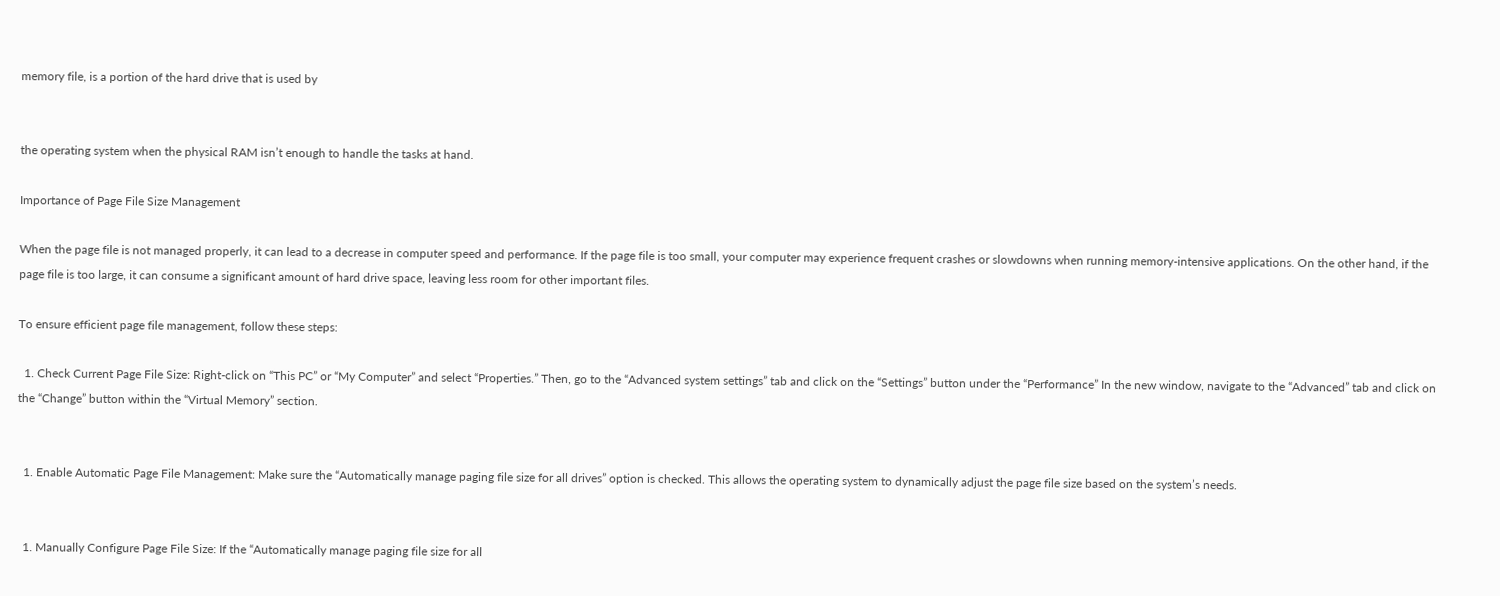memory file, is a portion of the hard drive that is used by


the operating system when the physical RAM isn’t enough to handle the tasks at hand.

Importance of Page File Size Management

When the page file is not managed properly, it can lead to a decrease in computer speed and performance. If the page file is too small, your computer may experience frequent crashes or slowdowns when running memory-intensive applications. On the other hand, if the page file is too large, it can consume a significant amount of hard drive space, leaving less room for other important files.

To ensure efficient page file management, follow these steps:

  1. Check Current Page File Size: Right-click on “This PC” or “My Computer” and select “Properties.” Then, go to the “Advanced system settings” tab and click on the “Settings” button under the “Performance” In the new window, navigate to the “Advanced” tab and click on the “Change” button within the “Virtual Memory” section.


  1. Enable Automatic Page File Management: Make sure the “Automatically manage paging file size for all drives” option is checked. This allows the operating system to dynamically adjust the page file size based on the system’s needs.


  1. Manually Configure Page File Size: If the “Automatically manage paging file size for all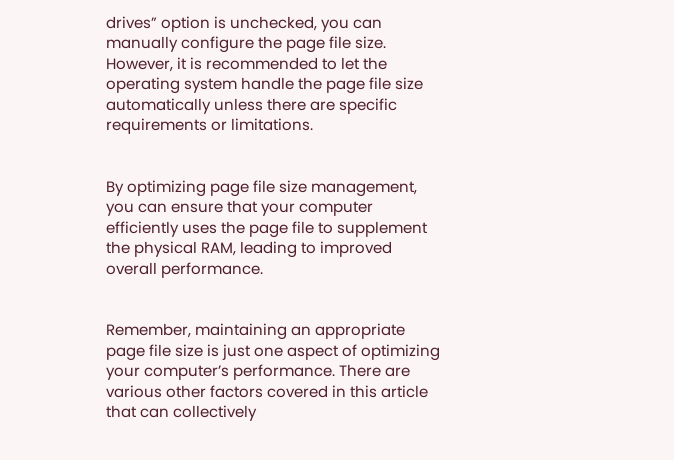drives” option is unchecked, you can manually configure the page file size. However, it is recommended to let the operating system handle the page file size automatically unless there are specific requirements or limitations.


By optimizing page file size management, you can ensure that your computer efficiently uses the page file to supplement the physical RAM, leading to improved overall performance.


Remember, maintaining an appropriate page file size is just one aspect of optimizing your computer’s performance. There are various other factors covered in this article that can collectively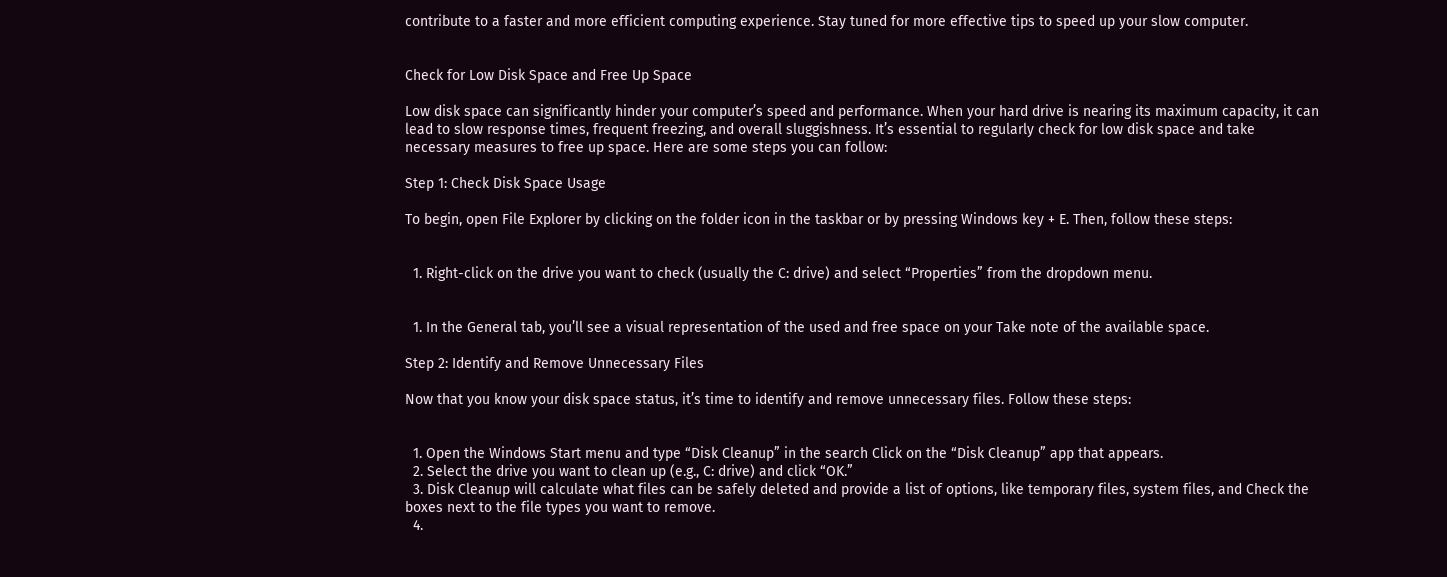contribute to a faster and more efficient computing experience. Stay tuned for more effective tips to speed up your slow computer.


Check for Low Disk Space and Free Up Space

Low disk space can significantly hinder your computer’s speed and performance. When your hard drive is nearing its maximum capacity, it can lead to slow response times, frequent freezing, and overall sluggishness. It’s essential to regularly check for low disk space and take necessary measures to free up space. Here are some steps you can follow:

Step 1: Check Disk Space Usage

To begin, open File Explorer by clicking on the folder icon in the taskbar or by pressing Windows key + E. Then, follow these steps:


  1. Right-click on the drive you want to check (usually the C: drive) and select “Properties” from the dropdown menu.


  1. In the General tab, you’ll see a visual representation of the used and free space on your Take note of the available space.

Step 2: Identify and Remove Unnecessary Files

Now that you know your disk space status, it’s time to identify and remove unnecessary files. Follow these steps:


  1. Open the Windows Start menu and type “Disk Cleanup” in the search Click on the “Disk Cleanup” app that appears.
  2. Select the drive you want to clean up (e.g., C: drive) and click “OK.”
  3. Disk Cleanup will calculate what files can be safely deleted and provide a list of options, like temporary files, system files, and Check the boxes next to the file types you want to remove.
  4.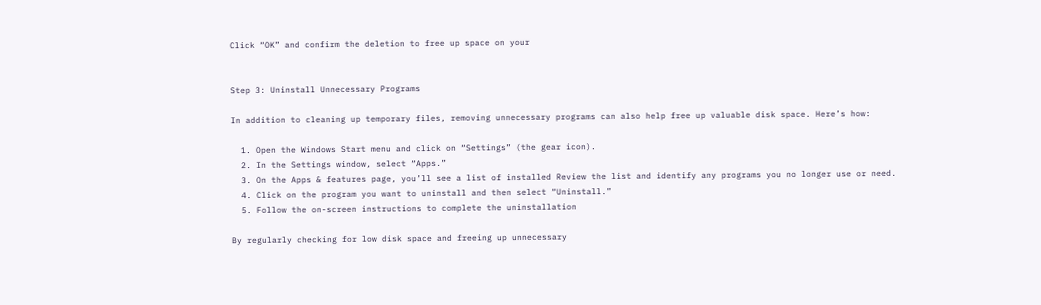Click “OK” and confirm the deletion to free up space on your


Step 3: Uninstall Unnecessary Programs

In addition to cleaning up temporary files, removing unnecessary programs can also help free up valuable disk space. Here’s how:

  1. Open the Windows Start menu and click on “Settings” (the gear icon).
  2. In the Settings window, select “Apps.”
  3. On the Apps & features page, you’ll see a list of installed Review the list and identify any programs you no longer use or need.
  4. Click on the program you want to uninstall and then select “Uninstall.”
  5. Follow the on-screen instructions to complete the uninstallation

By regularly checking for low disk space and freeing up unnecessary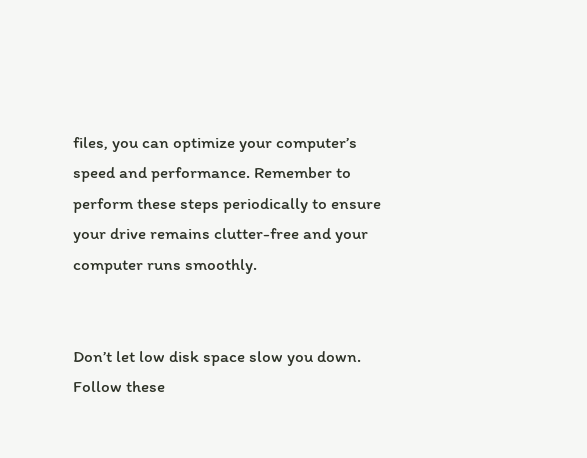files, you can optimize your computer’s speed and performance. Remember to perform these steps periodically to ensure your drive remains clutter-free and your computer runs smoothly.


Don’t let low disk space slow you down. Follow these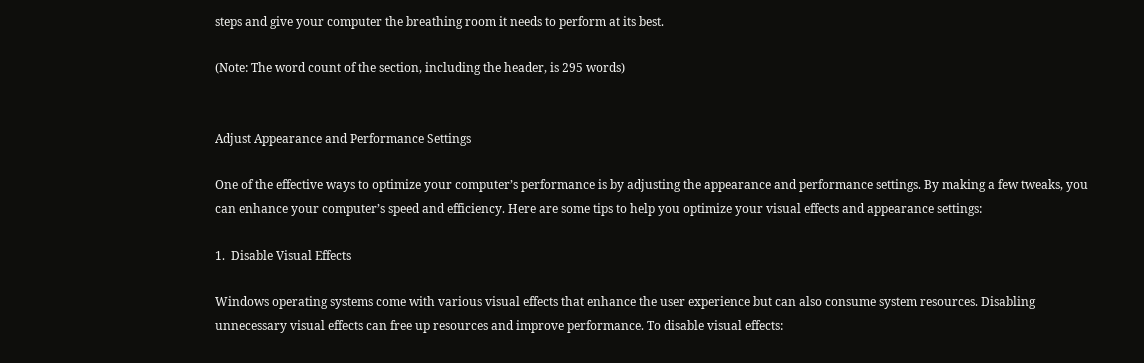steps and give your computer the breathing room it needs to perform at its best.

(Note: The word count of the section, including the header, is 295 words)


Adjust Appearance and Performance Settings

One of the effective ways to optimize your computer’s performance is by adjusting the appearance and performance settings. By making a few tweaks, you can enhance your computer’s speed and efficiency. Here are some tips to help you optimize your visual effects and appearance settings:

1.  Disable Visual Effects

Windows operating systems come with various visual effects that enhance the user experience but can also consume system resources. Disabling unnecessary visual effects can free up resources and improve performance. To disable visual effects: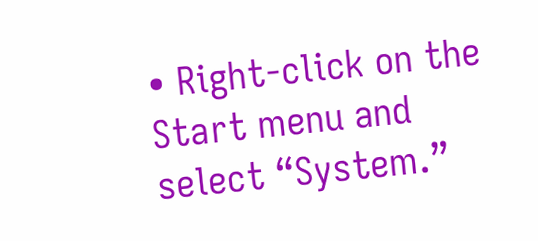• Right-click on the Start menu and select “System.”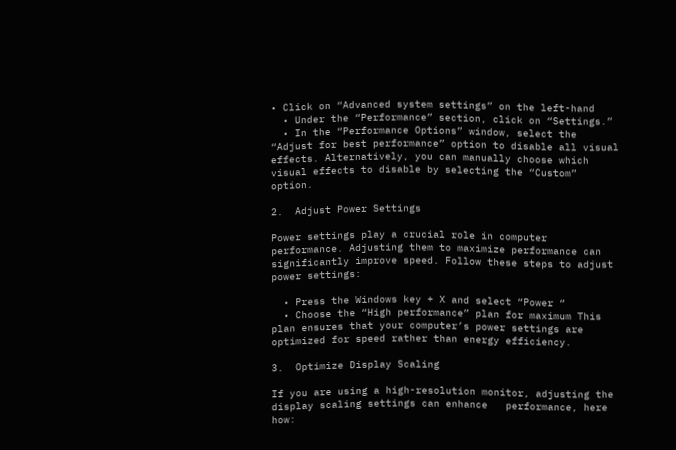• Click on “Advanced system settings” on the left-hand
  • Under the “Performance” section, click on “Settings.”
  • In the “Performance Options” window, select the “Adjust for best performance” option to disable all visual effects. Alternatively, you can manually choose which visual effects to disable by selecting the “Custom” option.

2.  Adjust Power Settings

Power settings play a crucial role in computer performance. Adjusting them to maximize performance can significantly improve speed. Follow these steps to adjust power settings:

  • Press the Windows key + X and select “Power “
  • Choose the “High performance” plan for maximum This plan ensures that your computer’s power settings are optimized for speed rather than energy efficiency.

3.  Optimize Display Scaling

If you are using a high-resolution monitor, adjusting the display scaling settings can enhance   performance, here how: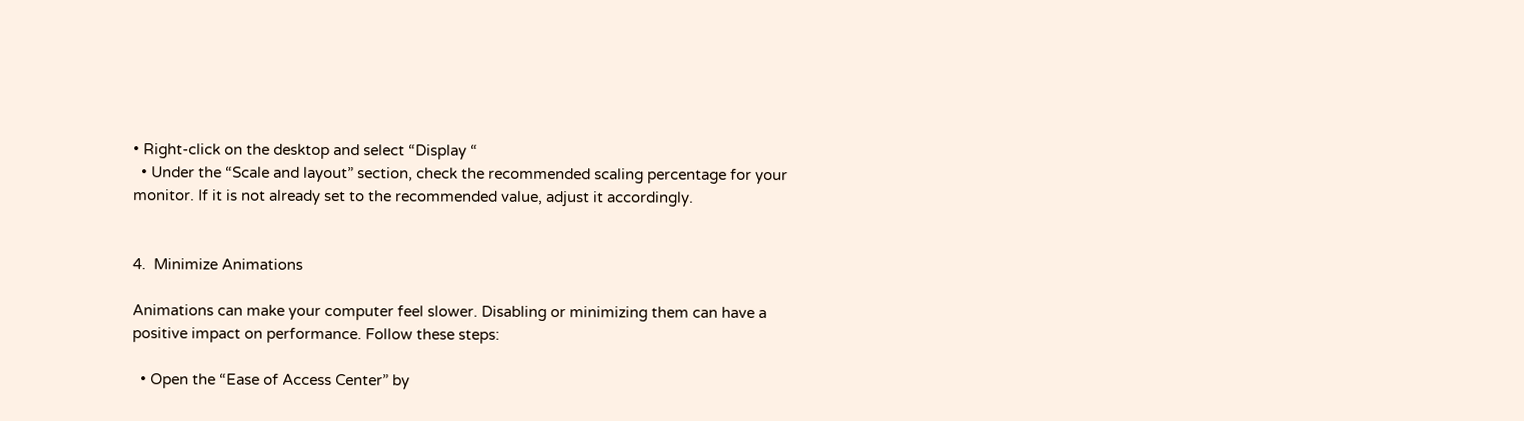• Right-click on the desktop and select “Display “
  • Under the “Scale and layout” section, check the recommended scaling percentage for your monitor. If it is not already set to the recommended value, adjust it accordingly.


4.  Minimize Animations

Animations can make your computer feel slower. Disabling or minimizing them can have a positive impact on performance. Follow these steps:

  • Open the “Ease of Access Center” by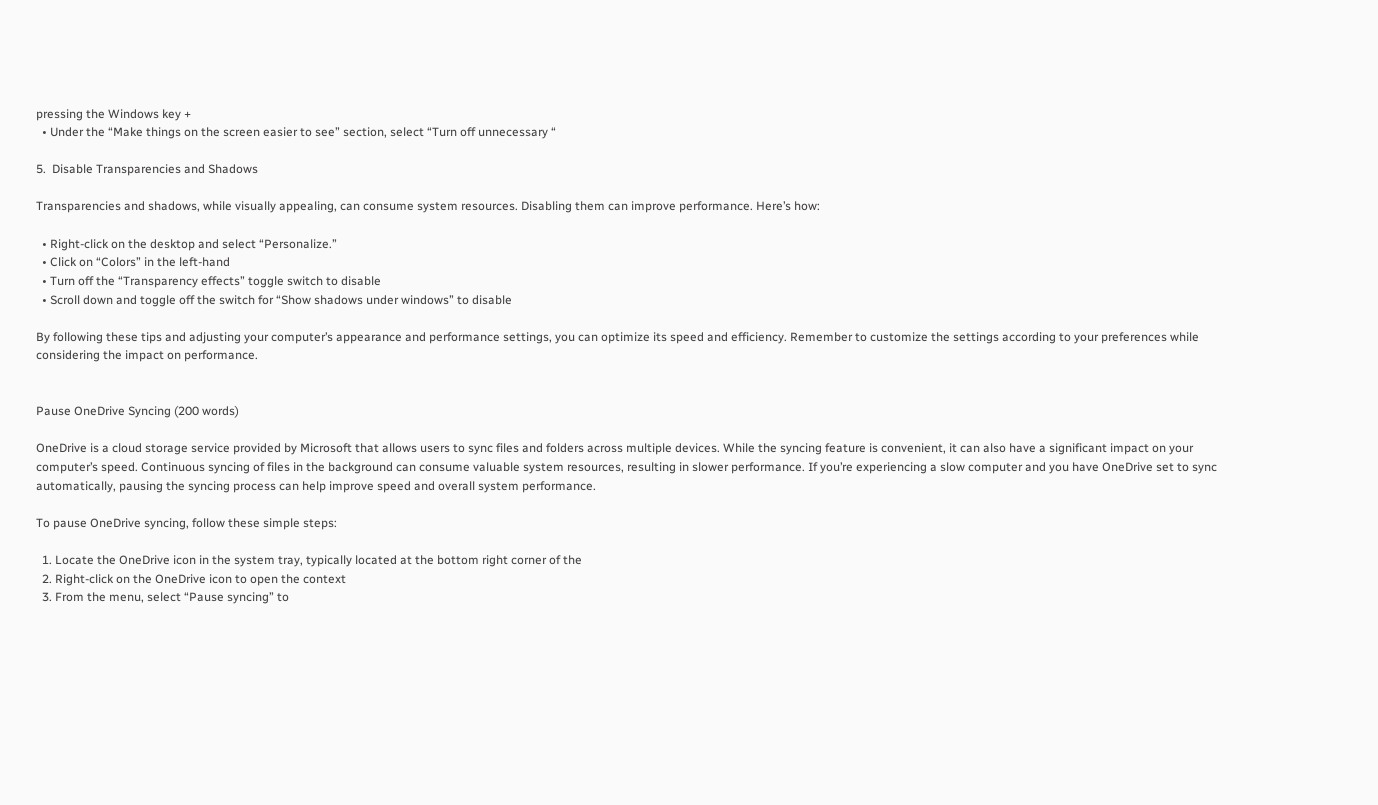pressing the Windows key +
  • Under the “Make things on the screen easier to see” section, select “Turn off unnecessary “

5.  Disable Transparencies and Shadows

Transparencies and shadows, while visually appealing, can consume system resources. Disabling them can improve performance. Here’s how:

  • Right-click on the desktop and select “Personalize.”
  • Click on “Colors” in the left-hand
  • Turn off the “Transparency effects” toggle switch to disable
  • Scroll down and toggle off the switch for “Show shadows under windows” to disable

By following these tips and adjusting your computer’s appearance and performance settings, you can optimize its speed and efficiency. Remember to customize the settings according to your preferences while considering the impact on performance.


Pause OneDrive Syncing (200 words)

OneDrive is a cloud storage service provided by Microsoft that allows users to sync files and folders across multiple devices. While the syncing feature is convenient, it can also have a significant impact on your computer’s speed. Continuous syncing of files in the background can consume valuable system resources, resulting in slower performance. If you’re experiencing a slow computer and you have OneDrive set to sync automatically, pausing the syncing process can help improve speed and overall system performance.

To pause OneDrive syncing, follow these simple steps:

  1. Locate the OneDrive icon in the system tray, typically located at the bottom right corner of the
  2. Right-click on the OneDrive icon to open the context
  3. From the menu, select “Pause syncing” to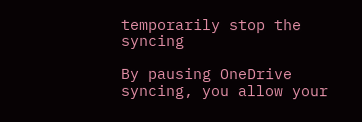temporarily stop the syncing

By pausing OneDrive syncing, you allow your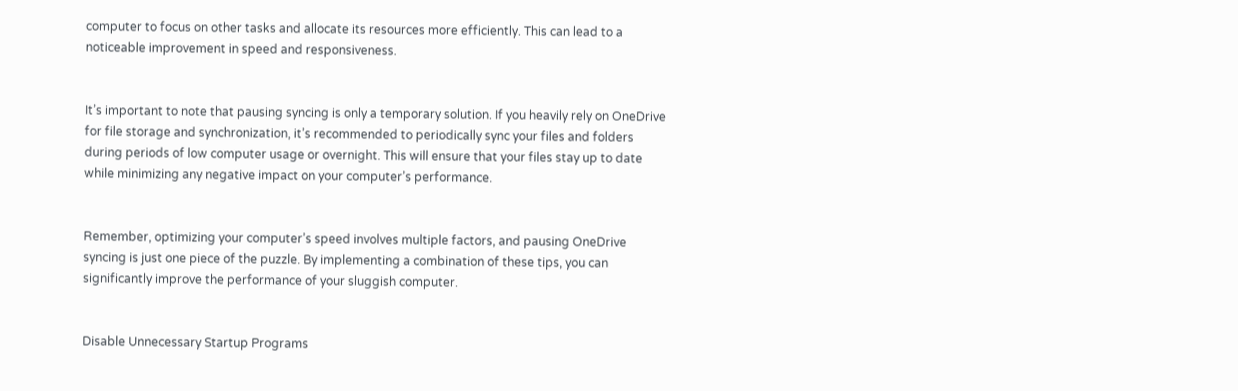computer to focus on other tasks and allocate its resources more efficiently. This can lead to a noticeable improvement in speed and responsiveness.


It’s important to note that pausing syncing is only a temporary solution. If you heavily rely on OneDrive for file storage and synchronization, it’s recommended to periodically sync your files and folders during periods of low computer usage or overnight. This will ensure that your files stay up to date while minimizing any negative impact on your computer’s performance.


Remember, optimizing your computer’s speed involves multiple factors, and pausing OneDrive syncing is just one piece of the puzzle. By implementing a combination of these tips, you can significantly improve the performance of your sluggish computer.


Disable Unnecessary Startup Programs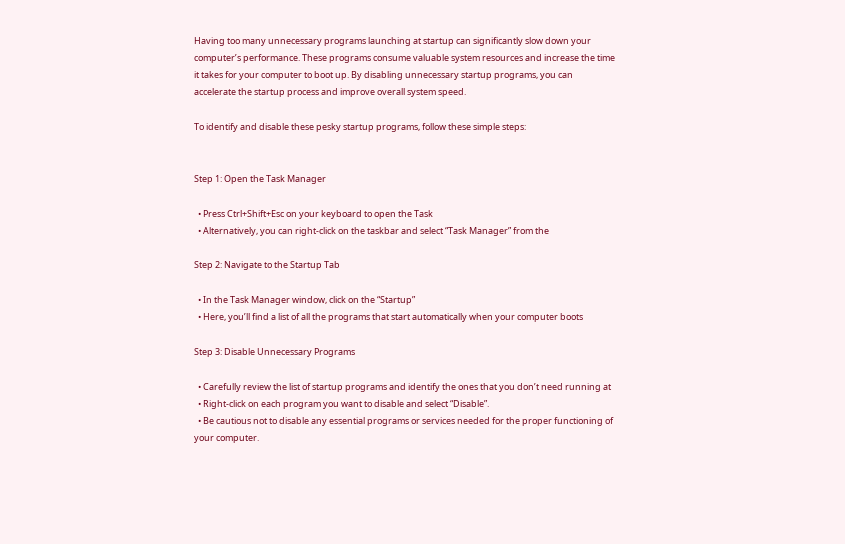Having too many unnecessary programs launching at startup can significantly slow down your computer’s performance. These programs consume valuable system resources and increase the time it takes for your computer to boot up. By disabling unnecessary startup programs, you can accelerate the startup process and improve overall system speed.

To identify and disable these pesky startup programs, follow these simple steps:


Step 1: Open the Task Manager

  • Press Ctrl+Shift+Esc on your keyboard to open the Task
  • Alternatively, you can right-click on the taskbar and select “Task Manager” from the

Step 2: Navigate to the Startup Tab

  • In the Task Manager window, click on the “Startup”
  • Here, you’ll find a list of all the programs that start automatically when your computer boots

Step 3: Disable Unnecessary Programs

  • Carefully review the list of startup programs and identify the ones that you don’t need running at
  • Right-click on each program you want to disable and select “Disable”.
  • Be cautious not to disable any essential programs or services needed for the proper functioning of your computer.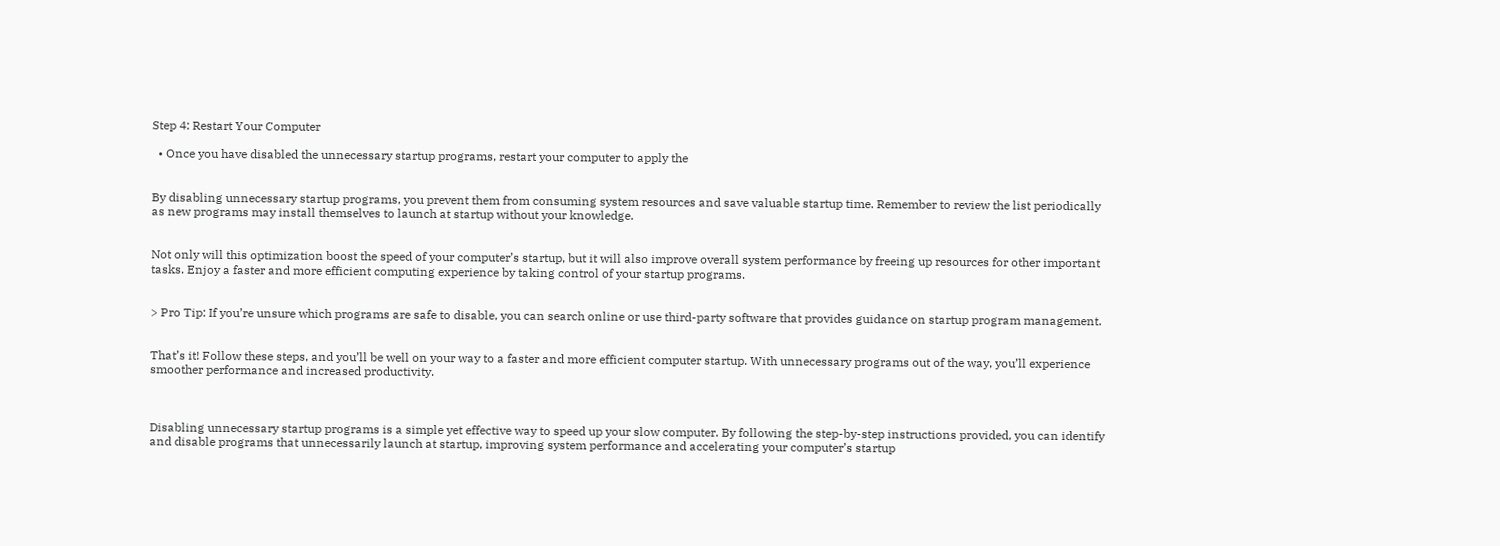Step 4: Restart Your Computer

  • Once you have disabled the unnecessary startup programs, restart your computer to apply the


By disabling unnecessary startup programs, you prevent them from consuming system resources and save valuable startup time. Remember to review the list periodically as new programs may install themselves to launch at startup without your knowledge.


Not only will this optimization boost the speed of your computer’s startup, but it will also improve overall system performance by freeing up resources for other important tasks. Enjoy a faster and more efficient computing experience by taking control of your startup programs.


> Pro Tip: If you’re unsure which programs are safe to disable, you can search online or use third-party software that provides guidance on startup program management.


That’s it! Follow these steps, and you’ll be well on your way to a faster and more efficient computer startup. With unnecessary programs out of the way, you’ll experience smoother performance and increased productivity.



Disabling unnecessary startup programs is a simple yet effective way to speed up your slow computer. By following the step-by-step instructions provided, you can identify and disable programs that unnecessarily launch at startup, improving system performance and accelerating your computer’s startup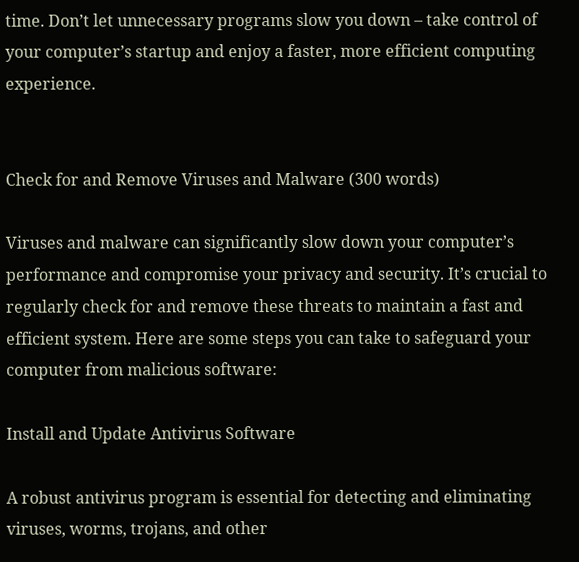time. Don’t let unnecessary programs slow you down – take control of your computer’s startup and enjoy a faster, more efficient computing experience.


Check for and Remove Viruses and Malware (300 words)

Viruses and malware can significantly slow down your computer’s performance and compromise your privacy and security. It’s crucial to regularly check for and remove these threats to maintain a fast and efficient system. Here are some steps you can take to safeguard your computer from malicious software:

Install and Update Antivirus Software

A robust antivirus program is essential for detecting and eliminating viruses, worms, trojans, and other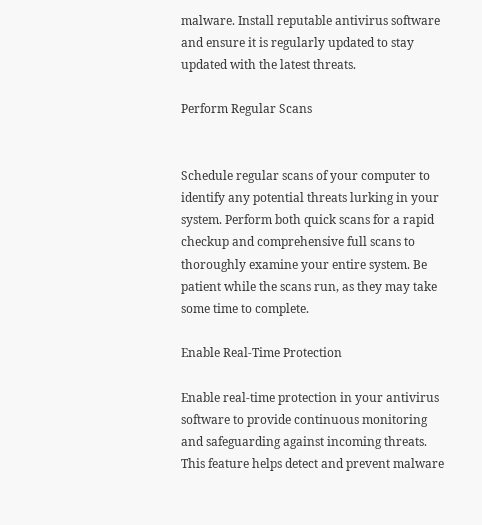malware. Install reputable antivirus software and ensure it is regularly updated to stay updated with the latest threats.

Perform Regular Scans


Schedule regular scans of your computer to identify any potential threats lurking in your system. Perform both quick scans for a rapid checkup and comprehensive full scans to thoroughly examine your entire system. Be patient while the scans run, as they may take some time to complete.

Enable Real-Time Protection

Enable real-time protection in your antivirus software to provide continuous monitoring and safeguarding against incoming threats. This feature helps detect and prevent malware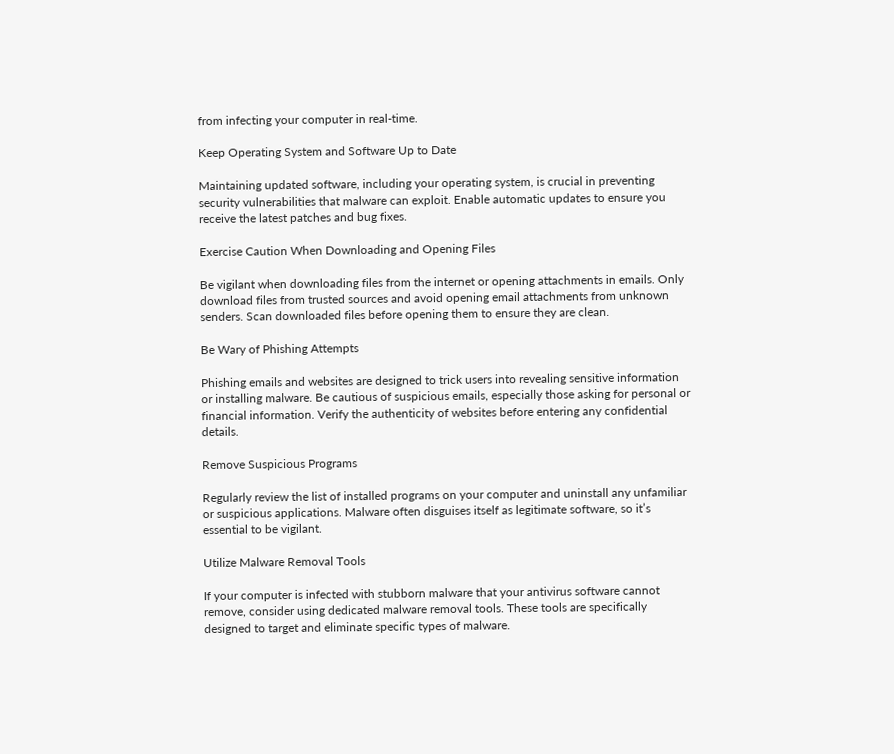from infecting your computer in real-time.

Keep Operating System and Software Up to Date

Maintaining updated software, including your operating system, is crucial in preventing security vulnerabilities that malware can exploit. Enable automatic updates to ensure you receive the latest patches and bug fixes.

Exercise Caution When Downloading and Opening Files

Be vigilant when downloading files from the internet or opening attachments in emails. Only download files from trusted sources and avoid opening email attachments from unknown senders. Scan downloaded files before opening them to ensure they are clean.

Be Wary of Phishing Attempts

Phishing emails and websites are designed to trick users into revealing sensitive information or installing malware. Be cautious of suspicious emails, especially those asking for personal or financial information. Verify the authenticity of websites before entering any confidential details.

Remove Suspicious Programs

Regularly review the list of installed programs on your computer and uninstall any unfamiliar or suspicious applications. Malware often disguises itself as legitimate software, so it’s essential to be vigilant.

Utilize Malware Removal Tools

If your computer is infected with stubborn malware that your antivirus software cannot remove, consider using dedicated malware removal tools. These tools are specifically designed to target and eliminate specific types of malware.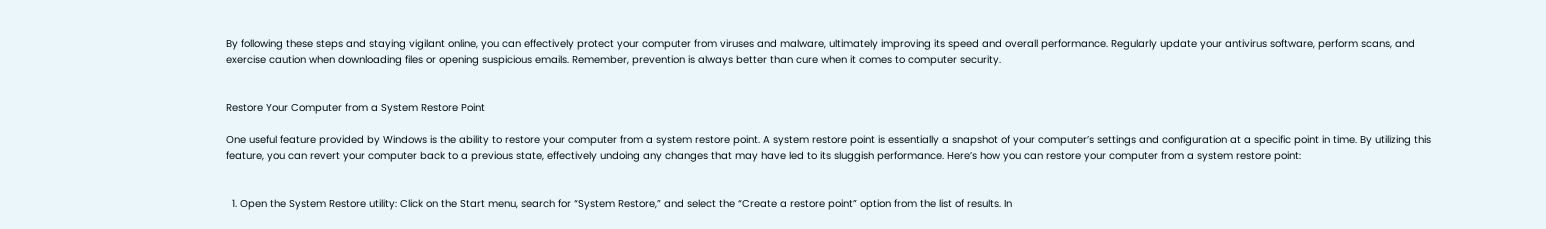By following these steps and staying vigilant online, you can effectively protect your computer from viruses and malware, ultimately improving its speed and overall performance. Regularly update your antivirus software, perform scans, and exercise caution when downloading files or opening suspicious emails. Remember, prevention is always better than cure when it comes to computer security.


Restore Your Computer from a System Restore Point

One useful feature provided by Windows is the ability to restore your computer from a system restore point. A system restore point is essentially a snapshot of your computer’s settings and configuration at a specific point in time. By utilizing this feature, you can revert your computer back to a previous state, effectively undoing any changes that may have led to its sluggish performance. Here’s how you can restore your computer from a system restore point:


  1. Open the System Restore utility: Click on the Start menu, search for “System Restore,” and select the “Create a restore point” option from the list of results. In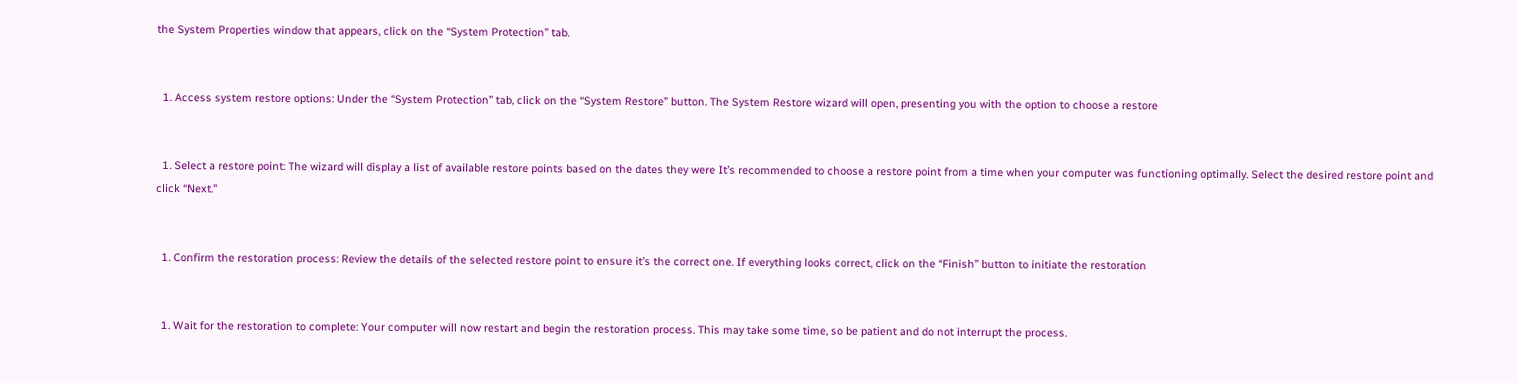the System Properties window that appears, click on the “System Protection” tab.


  1. Access system restore options: Under the “System Protection” tab, click on the “System Restore” button. The System Restore wizard will open, presenting you with the option to choose a restore


  1. Select a restore point: The wizard will display a list of available restore points based on the dates they were It’s recommended to choose a restore point from a time when your computer was functioning optimally. Select the desired restore point and click “Next.”


  1. Confirm the restoration process: Review the details of the selected restore point to ensure it’s the correct one. If everything looks correct, click on the “Finish” button to initiate the restoration


  1. Wait for the restoration to complete: Your computer will now restart and begin the restoration process. This may take some time, so be patient and do not interrupt the process.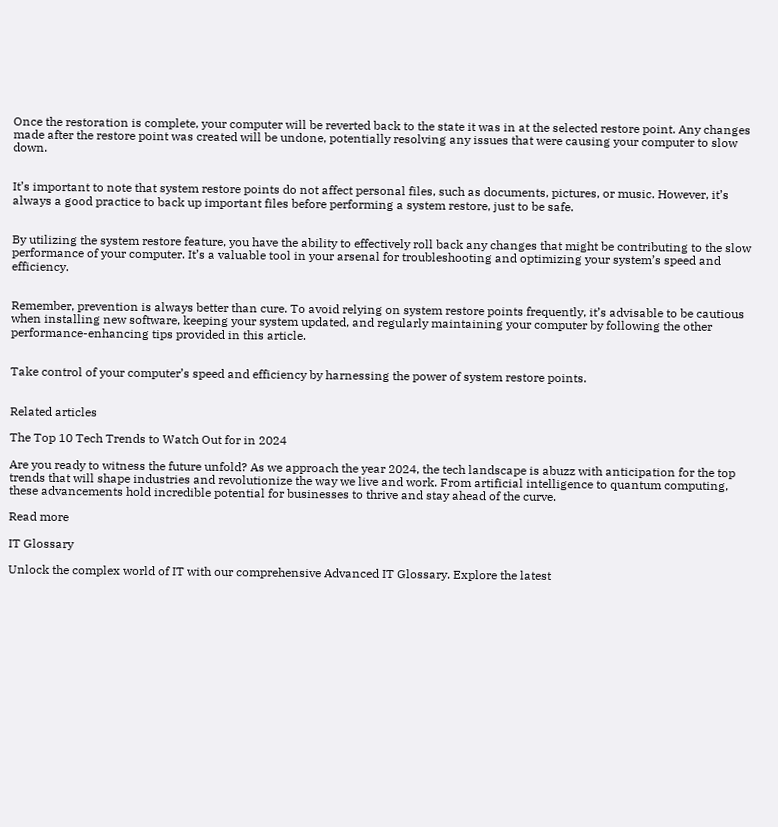Once the restoration is complete, your computer will be reverted back to the state it was in at the selected restore point. Any changes made after the restore point was created will be undone, potentially resolving any issues that were causing your computer to slow down.


It’s important to note that system restore points do not affect personal files, such as documents, pictures, or music. However, it’s always a good practice to back up important files before performing a system restore, just to be safe.


By utilizing the system restore feature, you have the ability to effectively roll back any changes that might be contributing to the slow performance of your computer. It’s a valuable tool in your arsenal for troubleshooting and optimizing your system’s speed and efficiency.


Remember, prevention is always better than cure. To avoid relying on system restore points frequently, it’s advisable to be cautious when installing new software, keeping your system updated, and regularly maintaining your computer by following the other performance-enhancing tips provided in this article.


Take control of your computer’s speed and efficiency by harnessing the power of system restore points.


Related articles

The Top 10 Tech Trends to Watch Out for in 2024

Are you ready to witness the future unfold? As we approach the year 2024, the tech landscape is abuzz with anticipation for the top trends that will shape industries and revolutionize the way we live and work. From artificial intelligence to quantum computing, these advancements hold incredible potential for businesses to thrive and stay ahead of the curve.

Read more

IT Glossary

Unlock the complex world of IT with our comprehensive Advanced IT Glossary. Explore the latest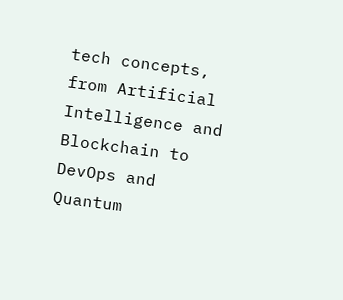tech concepts, from Artificial Intelligence and Blockchain to DevOps and Quantum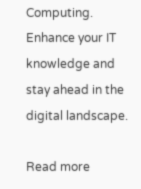Computing. Enhance your IT knowledge and stay ahead in the digital landscape.

Read more